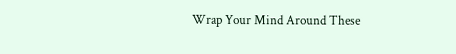Wrap Your Mind Around These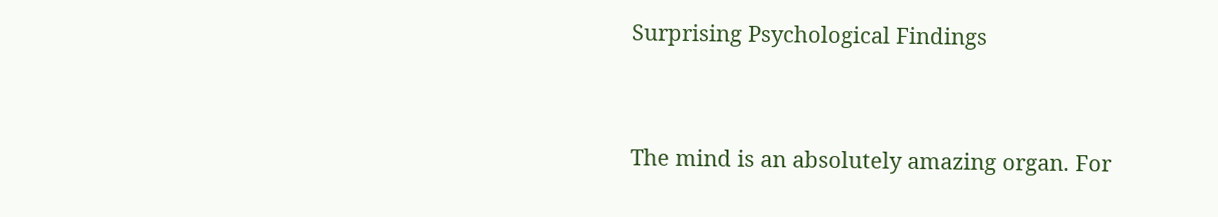Surprising Psychological Findings


The mind is an absolutely amazing organ. For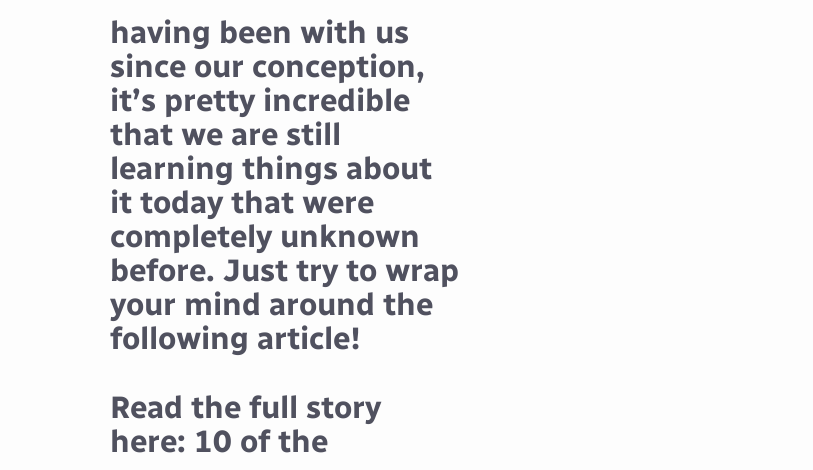having been with us since our conception, it’s pretty incredible that we are still learning things about it today that were completely unknown before. Just try to wrap your mind around the following article!

Read the full story here: 10 of the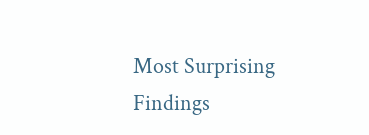Most Surprising Findings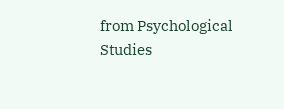from Psychological Studies